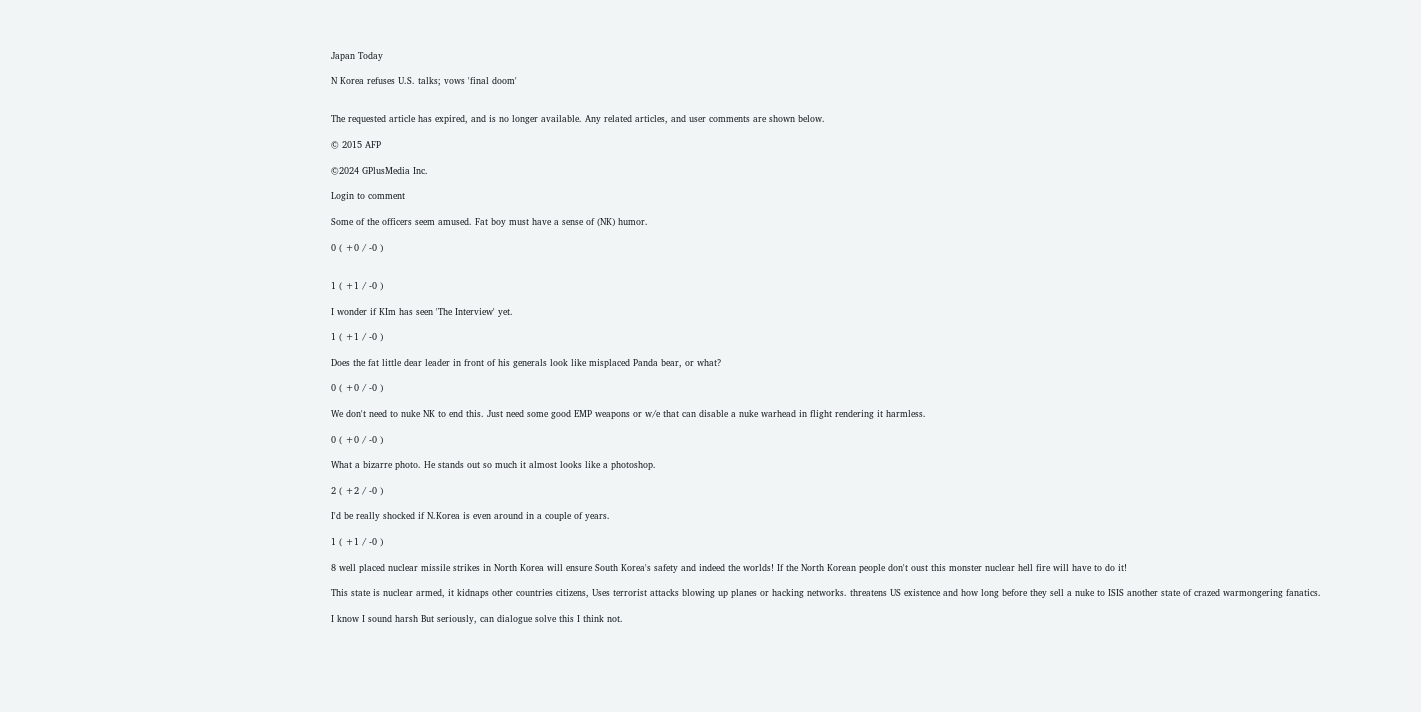Japan Today

N Korea refuses U.S. talks; vows 'final doom'


The requested article has expired, and is no longer available. Any related articles, and user comments are shown below.

© 2015 AFP

©2024 GPlusMedia Inc.

Login to comment

Some of the officers seem amused. Fat boy must have a sense of (NK) humor.

0 ( +0 / -0 )


1 ( +1 / -0 )

I wonder if KIm has seen 'The Interview' yet.

1 ( +1 / -0 )

Does the fat little dear leader in front of his generals look like misplaced Panda bear, or what?

0 ( +0 / -0 )

We don't need to nuke NK to end this. Just need some good EMP weapons or w/e that can disable a nuke warhead in flight rendering it harmless.

0 ( +0 / -0 )

What a bizarre photo. He stands out so much it almost looks like a photoshop.

2 ( +2 / -0 )

I'd be really shocked if N.Korea is even around in a couple of years.

1 ( +1 / -0 )

8 well placed nuclear missile strikes in North Korea will ensure South Korea's safety and indeed the worlds! If the North Korean people don't oust this monster nuclear hell fire will have to do it!

This state is nuclear armed, it kidnaps other countries citizens, Uses terrorist attacks blowing up planes or hacking networks. threatens US existence and how long before they sell a nuke to ISIS another state of crazed warmongering fanatics.

I know I sound harsh But seriously, can dialogue solve this I think not.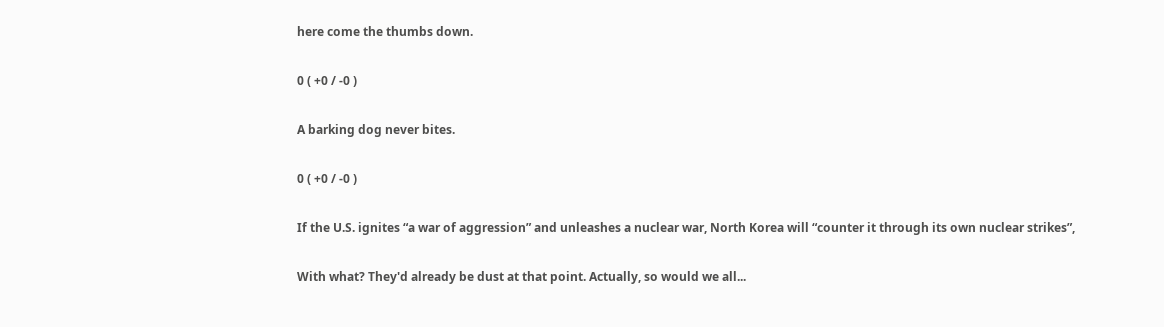here come the thumbs down.

0 ( +0 / -0 )

A barking dog never bites.

0 ( +0 / -0 )

If the U.S. ignites “a war of aggression” and unleashes a nuclear war, North Korea will “counter it through its own nuclear strikes”,

With what? They'd already be dust at that point. Actually, so would we all...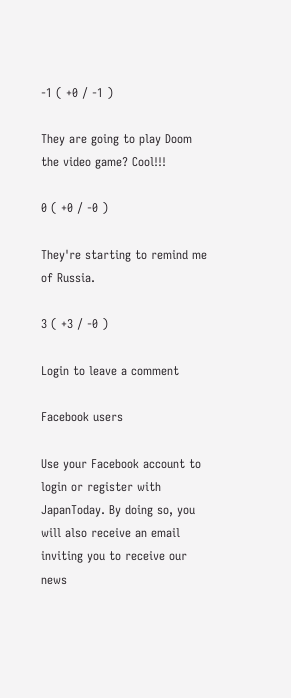-1 ( +0 / -1 )

They are going to play Doom the video game? Cool!!!

0 ( +0 / -0 )

They're starting to remind me of Russia.

3 ( +3 / -0 )

Login to leave a comment

Facebook users

Use your Facebook account to login or register with JapanToday. By doing so, you will also receive an email inviting you to receive our news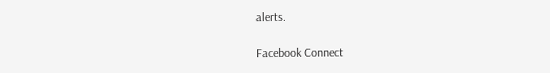alerts.

Facebook Connect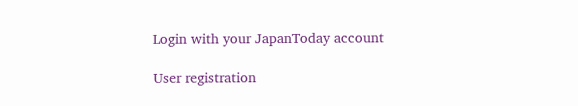Login with your JapanToday account

User registration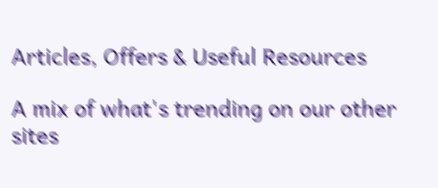Articles, Offers & Useful Resources

A mix of what's trending on our other sites